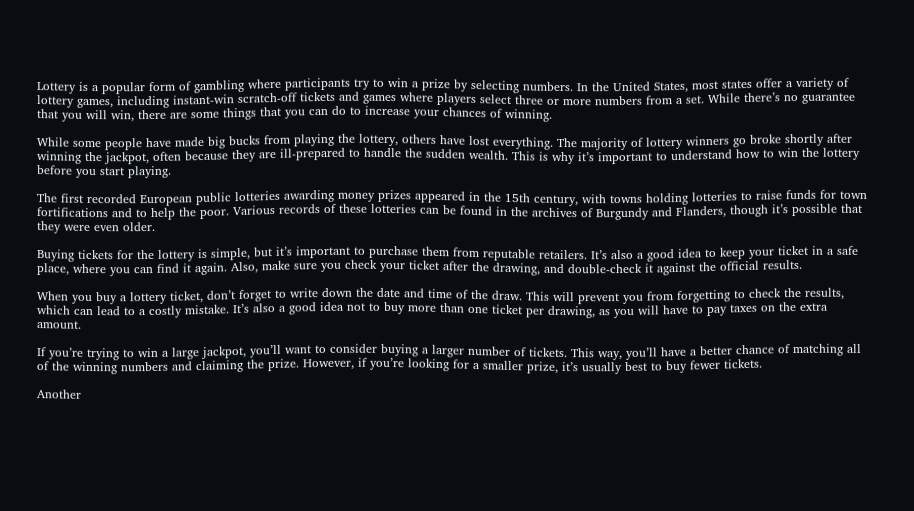Lottery is a popular form of gambling where participants try to win a prize by selecting numbers. In the United States, most states offer a variety of lottery games, including instant-win scratch-off tickets and games where players select three or more numbers from a set. While there’s no guarantee that you will win, there are some things that you can do to increase your chances of winning.

While some people have made big bucks from playing the lottery, others have lost everything. The majority of lottery winners go broke shortly after winning the jackpot, often because they are ill-prepared to handle the sudden wealth. This is why it’s important to understand how to win the lottery before you start playing.

The first recorded European public lotteries awarding money prizes appeared in the 15th century, with towns holding lotteries to raise funds for town fortifications and to help the poor. Various records of these lotteries can be found in the archives of Burgundy and Flanders, though it’s possible that they were even older.

Buying tickets for the lottery is simple, but it’s important to purchase them from reputable retailers. It’s also a good idea to keep your ticket in a safe place, where you can find it again. Also, make sure you check your ticket after the drawing, and double-check it against the official results.

When you buy a lottery ticket, don’t forget to write down the date and time of the draw. This will prevent you from forgetting to check the results, which can lead to a costly mistake. It’s also a good idea not to buy more than one ticket per drawing, as you will have to pay taxes on the extra amount.

If you’re trying to win a large jackpot, you’ll want to consider buying a larger number of tickets. This way, you’ll have a better chance of matching all of the winning numbers and claiming the prize. However, if you’re looking for a smaller prize, it’s usually best to buy fewer tickets.

Another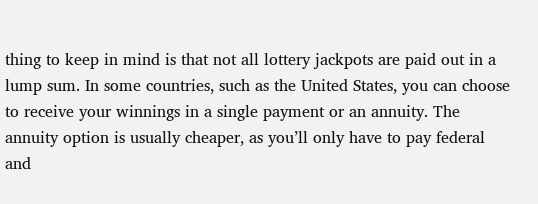thing to keep in mind is that not all lottery jackpots are paid out in a lump sum. In some countries, such as the United States, you can choose to receive your winnings in a single payment or an annuity. The annuity option is usually cheaper, as you’ll only have to pay federal and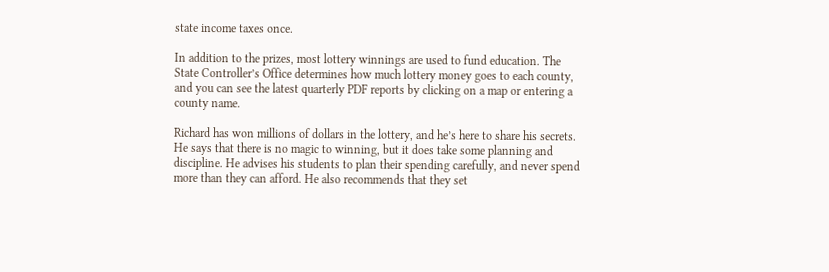state income taxes once.

In addition to the prizes, most lottery winnings are used to fund education. The State Controller’s Office determines how much lottery money goes to each county, and you can see the latest quarterly PDF reports by clicking on a map or entering a county name.

Richard has won millions of dollars in the lottery, and he’s here to share his secrets. He says that there is no magic to winning, but it does take some planning and discipline. He advises his students to plan their spending carefully, and never spend more than they can afford. He also recommends that they set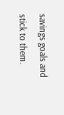savings goals and stick to them.